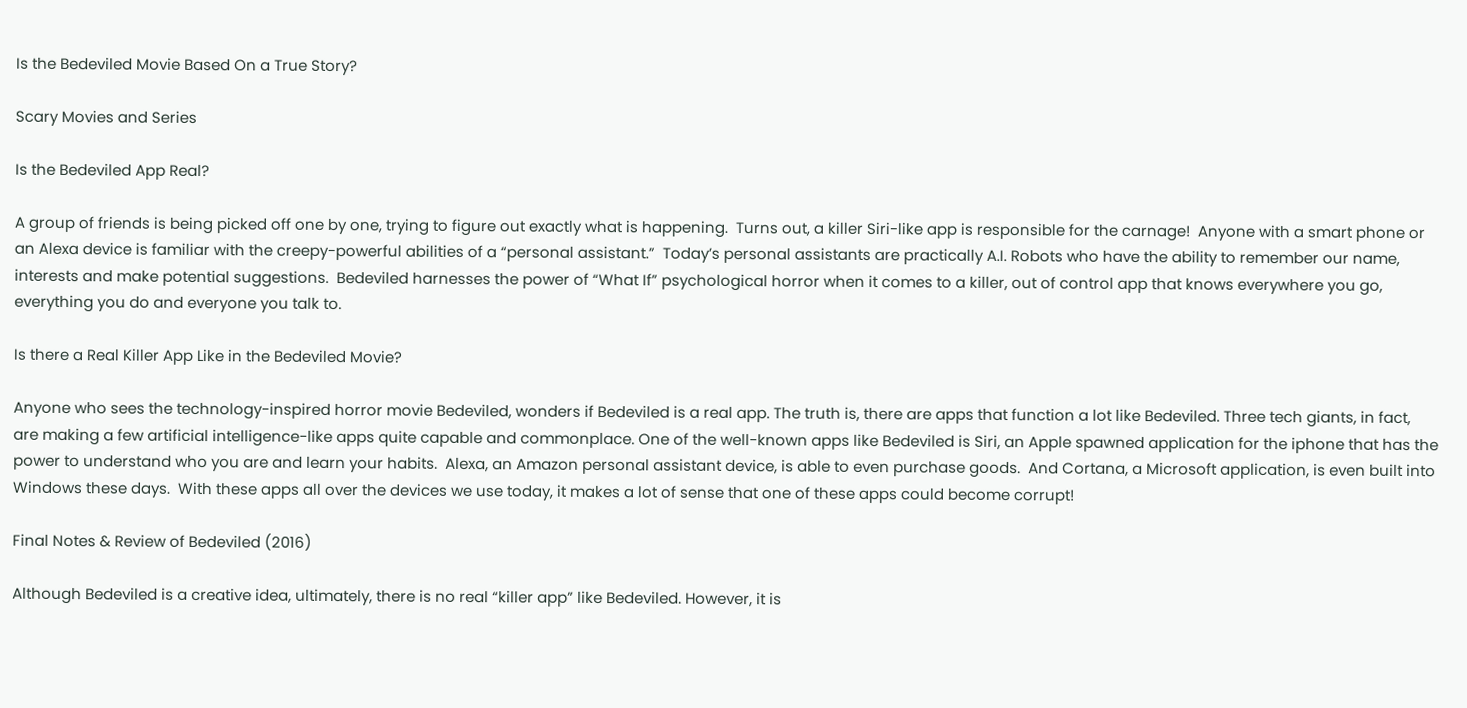Is the Bedeviled Movie Based On a True Story?

Scary Movies and Series

Is the Bedeviled App Real?

A group of friends is being picked off one by one, trying to figure out exactly what is happening.  Turns out, a killer Siri-like app is responsible for the carnage!  Anyone with a smart phone or an Alexa device is familiar with the creepy-powerful abilities of a “personal assistant.”  Today’s personal assistants are practically A.I. Robots who have the ability to remember our name, interests and make potential suggestions.  Bedeviled harnesses the power of “What If” psychological horror when it comes to a killer, out of control app that knows everywhere you go, everything you do and everyone you talk to.

Is there a Real Killer App Like in the Bedeviled Movie?

Anyone who sees the technology-inspired horror movie Bedeviled, wonders if Bedeviled is a real app. The truth is, there are apps that function a lot like Bedeviled. Three tech giants, in fact, are making a few artificial intelligence-like apps quite capable and commonplace. One of the well-known apps like Bedeviled is Siri, an Apple spawned application for the iphone that has the power to understand who you are and learn your habits.  Alexa, an Amazon personal assistant device, is able to even purchase goods.  And Cortana, a Microsoft application, is even built into Windows these days.  With these apps all over the devices we use today, it makes a lot of sense that one of these apps could become corrupt!

Final Notes & Review of Bedeviled (2016)

Although Bedeviled is a creative idea, ultimately, there is no real “killer app” like Bedeviled. However, it is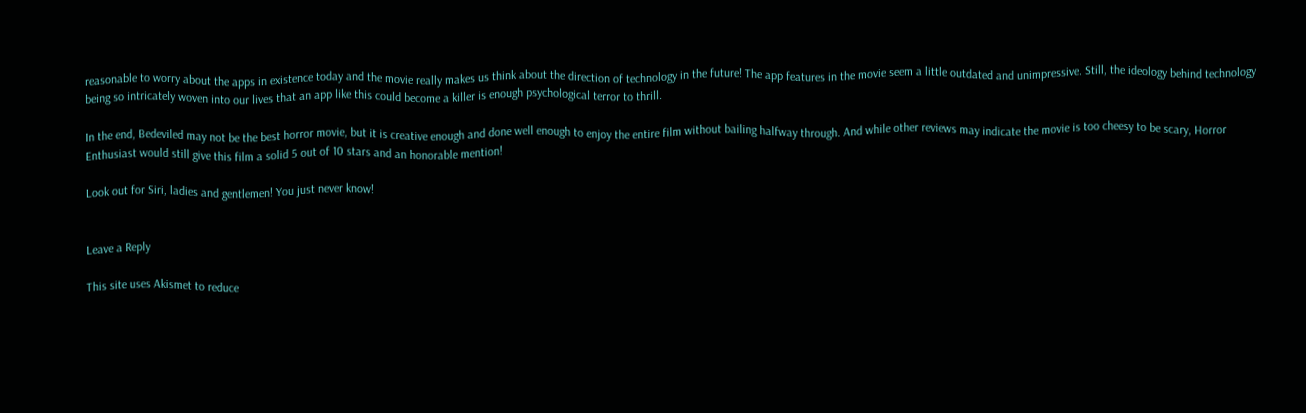reasonable to worry about the apps in existence today and the movie really makes us think about the direction of technology in the future! The app features in the movie seem a little outdated and unimpressive. Still, the ideology behind technology being so intricately woven into our lives that an app like this could become a killer is enough psychological terror to thrill.

In the end, Bedeviled may not be the best horror movie, but it is creative enough and done well enough to enjoy the entire film without bailing halfway through. And while other reviews may indicate the movie is too cheesy to be scary, Horror Enthusiast would still give this film a solid 5 out of 10 stars and an honorable mention!

Look out for Siri, ladies and gentlemen! You just never know!


Leave a Reply

This site uses Akismet to reduce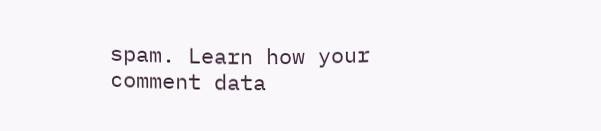spam. Learn how your comment data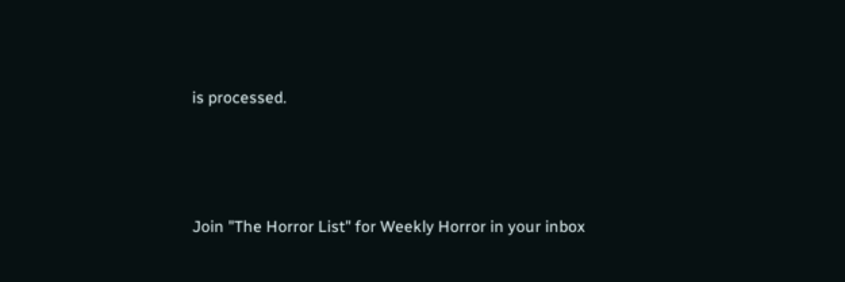is processed.



Join "The Horror List" for Weekly Horror in your inbox